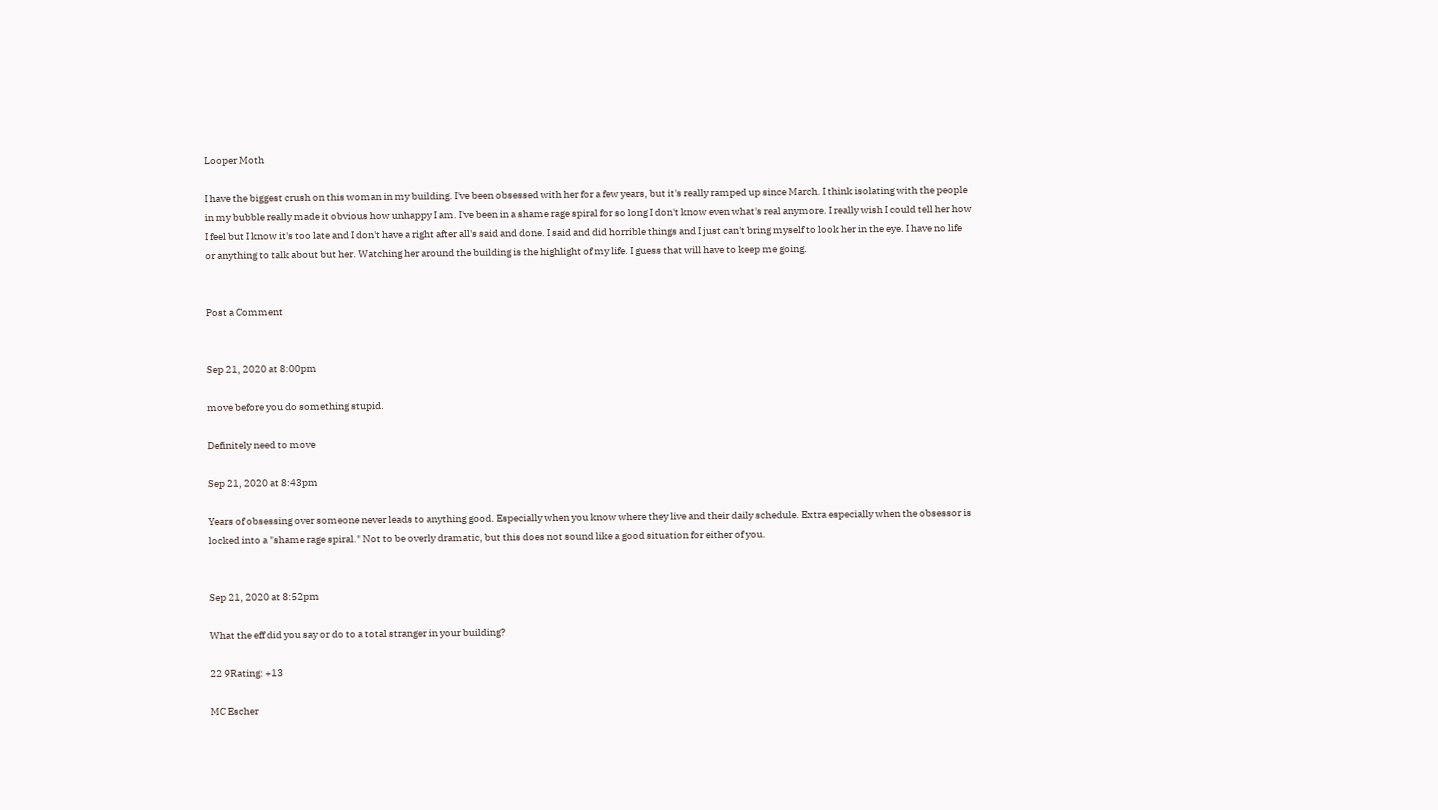Looper Moth

I have the biggest crush on this woman in my building. I've been obsessed with her for a few years, but it's really ramped up since March. I think isolating with the people in my bubble really made it obvious how unhappy I am. I've been in a shame rage spiral for so long I don't know even what's real anymore. I really wish I could tell her how I feel but I know it's too late and I don't have a right after all's said and done. I said and did horrible things and I just can't bring myself to look her in the eye. I have no life or anything to talk about but her. Watching her around the building is the highlight of my life. I guess that will have to keep me going.


Post a Comment


Sep 21, 2020 at 8:00pm

move before you do something stupid.

Definitely need to move

Sep 21, 2020 at 8:43pm

Years of obsessing over someone never leads to anything good. Especially when you know where they live and their daily schedule. Extra especially when the obsessor is locked into a "shame rage spiral." Not to be overly dramatic, but this does not sound like a good situation for either of you.


Sep 21, 2020 at 8:52pm

What the eff did you say or do to a total stranger in your building?

22 9Rating: +13

MC Escher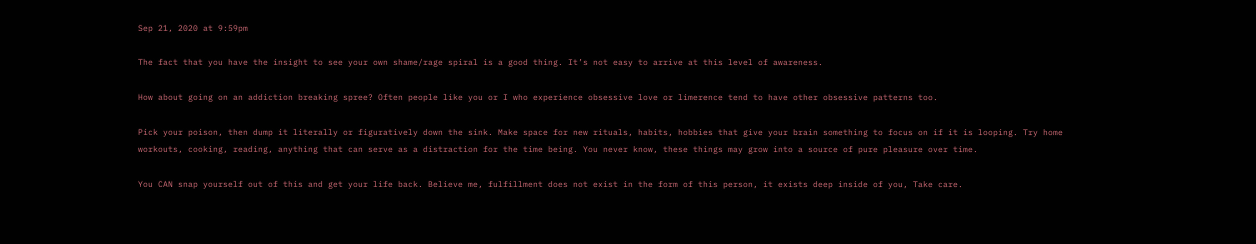Sep 21, 2020 at 9:59pm

The fact that you have the insight to see your own shame/rage spiral is a good thing. It’s not easy to arrive at this level of awareness.

How about going on an addiction breaking spree? Often people like you or I who experience obsessive love or limerence tend to have other obsessive patterns too.

Pick your poison, then dump it literally or figuratively down the sink. Make space for new rituals, habits, hobbies that give your brain something to focus on if it is looping. Try home workouts, cooking, reading, anything that can serve as a distraction for the time being. You never know, these things may grow into a source of pure pleasure over time.

You CAN snap yourself out of this and get your life back. Believe me, fulfillment does not exist in the form of this person, it exists deep inside of you, Take care.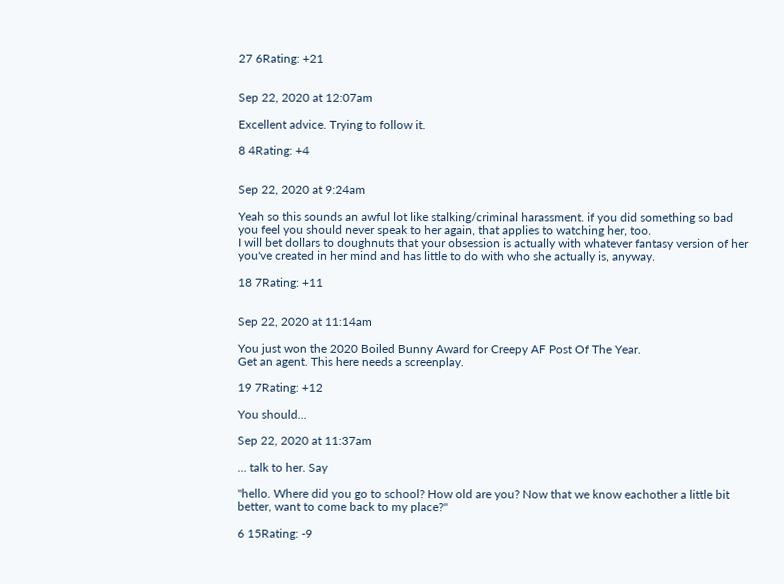27 6Rating: +21


Sep 22, 2020 at 12:07am

Excellent advice. Trying to follow it.

8 4Rating: +4


Sep 22, 2020 at 9:24am

Yeah so this sounds an awful lot like stalking/criminal harassment. if you did something so bad you feel you should never speak to her again, that applies to watching her, too.
I will bet dollars to doughnuts that your obsession is actually with whatever fantasy version of her you've created in her mind and has little to do with who she actually is, anyway.

18 7Rating: +11


Sep 22, 2020 at 11:14am

You just won the 2020 Boiled Bunny Award for Creepy AF Post Of The Year.
Get an agent. This here needs a screenplay.

19 7Rating: +12

You should...

Sep 22, 2020 at 11:37am

... talk to her. Say

"hello. Where did you go to school? How old are you? Now that we know eachother a little bit better, want to come back to my place?"

6 15Rating: -9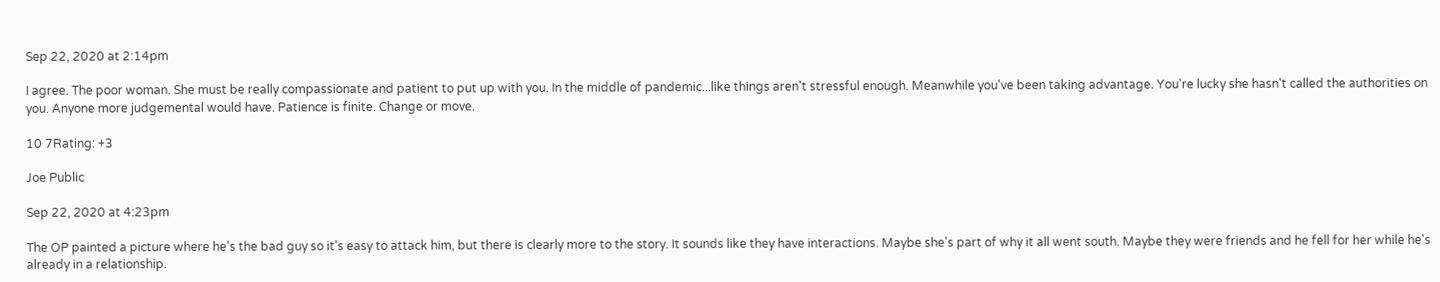Sep 22, 2020 at 2:14pm

I agree. The poor woman. She must be really compassionate and patient to put up with you. In the middle of pandemic...like things aren't stressful enough. Meanwhile you've been taking advantage. You're lucky she hasn't called the authorities on you. Anyone more judgemental would have. Patience is finite. Change or move.

10 7Rating: +3

Joe Public

Sep 22, 2020 at 4:23pm

The OP painted a picture where he's the bad guy so it's easy to attack him, but there is clearly more to the story. It sounds like they have interactions. Maybe she's part of why it all went south. Maybe they were friends and he fell for her while he's already in a relationship.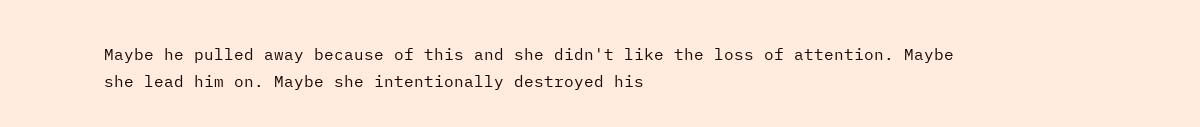Maybe he pulled away because of this and she didn't like the loss of attention. Maybe she lead him on. Maybe she intentionally destroyed his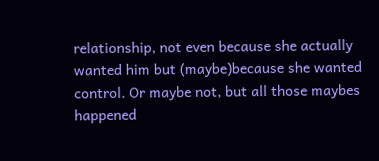relationship, not even because she actually wanted him but (maybe)because she wanted control. Or maybe not, but all those maybes happened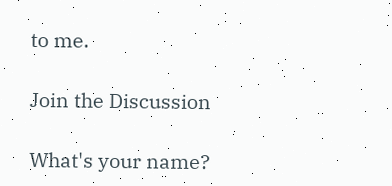to me.

Join the Discussion

What's your name?